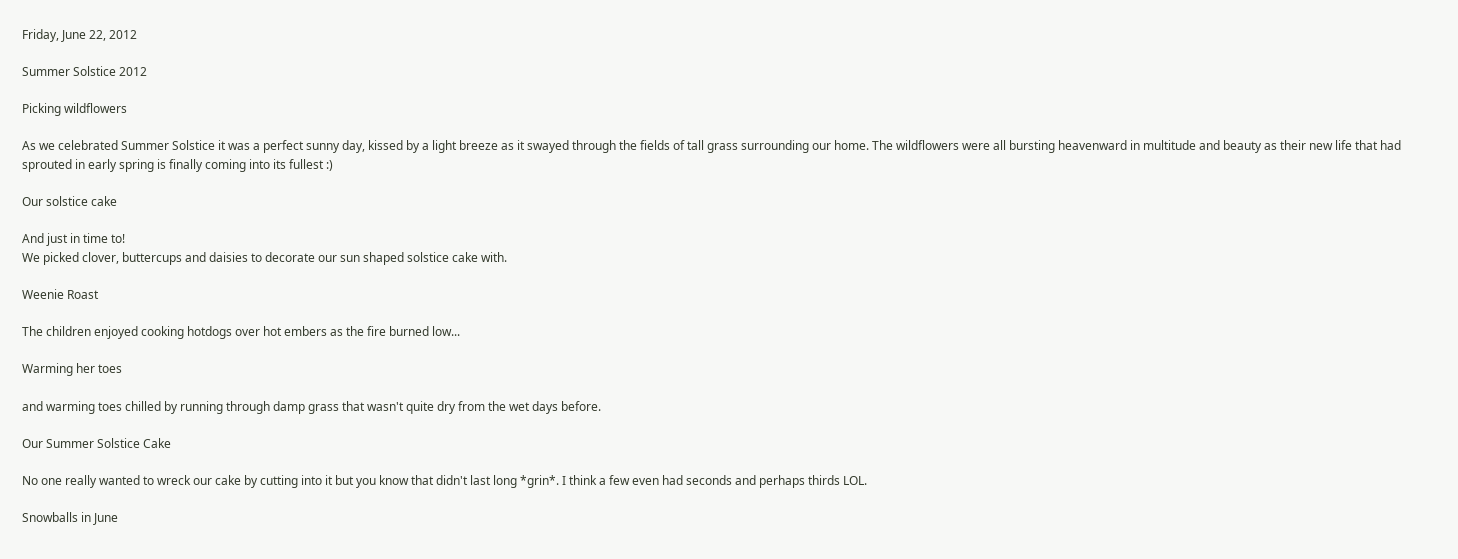Friday, June 22, 2012

Summer Solstice 2012

Picking wildflowers

As we celebrated Summer Solstice it was a perfect sunny day, kissed by a light breeze as it swayed through the fields of tall grass surrounding our home. The wildflowers were all bursting heavenward in multitude and beauty as their new life that had sprouted in early spring is finally coming into its fullest :)

Our solstice cake

And just in time to!
We picked clover, buttercups and daisies to decorate our sun shaped solstice cake with.

Weenie Roast

The children enjoyed cooking hotdogs over hot embers as the fire burned low...

Warming her toes

and warming toes chilled by running through damp grass that wasn't quite dry from the wet days before.

Our Summer Solstice Cake

No one really wanted to wreck our cake by cutting into it but you know that didn't last long *grin*. I think a few even had seconds and perhaps thirds LOL.

Snowballs in June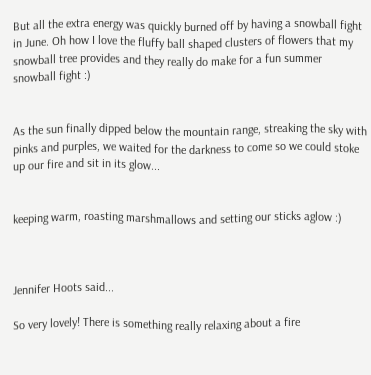But all the extra energy was quickly burned off by having a snowball fight in June. Oh how I love the fluffy ball shaped clusters of flowers that my snowball tree provides and they really do make for a fun summer snowball fight :)


As the sun finally dipped below the mountain range, streaking the sky with pinks and purples, we waited for the darkness to come so we could stoke up our fire and sit in its glow...


keeping warm, roasting marshmallows and setting our sticks aglow :)



Jennifer Hoots said...

So very lovely! There is something really relaxing about a fire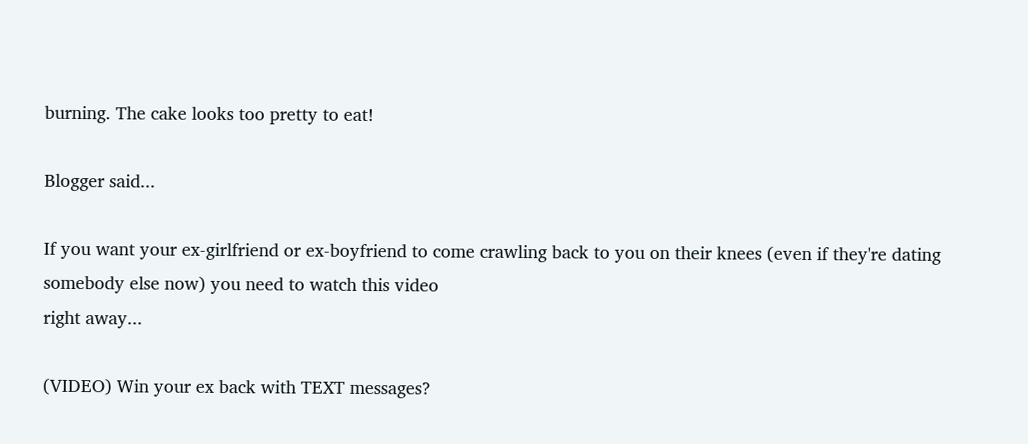burning. The cake looks too pretty to eat!

Blogger said...

If you want your ex-girlfriend or ex-boyfriend to come crawling back to you on their knees (even if they're dating somebody else now) you need to watch this video
right away...

(VIDEO) Win your ex back with TEXT messages?